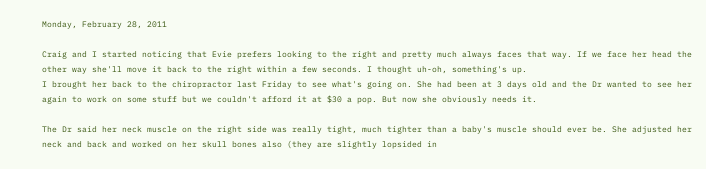Monday, February 28, 2011

Craig and I started noticing that Evie prefers looking to the right and pretty much always faces that way. If we face her head the other way she'll move it back to the right within a few seconds. I thought uh-oh, something's up.
I brought her back to the chiropractor last Friday to see what's going on. She had been at 3 days old and the Dr wanted to see her again to work on some stuff but we couldn't afford it at $30 a pop. But now she obviously needs it.

The Dr said her neck muscle on the right side was really tight, much tighter than a baby's muscle should ever be. She adjusted her neck and back and worked on her skull bones also (they are slightly lopsided in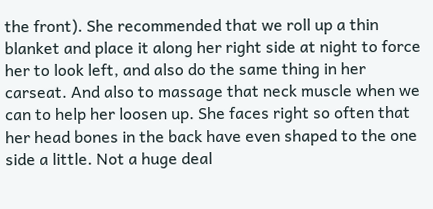the front). She recommended that we roll up a thin blanket and place it along her right side at night to force her to look left, and also do the same thing in her carseat. And also to massage that neck muscle when we can to help her loosen up. She faces right so often that her head bones in the back have even shaped to the one side a little. Not a huge deal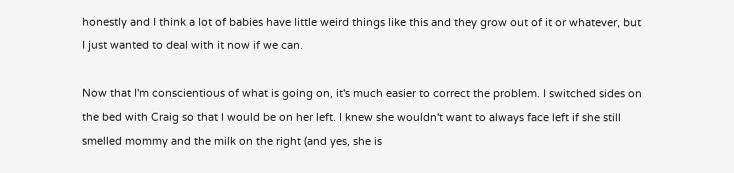honestly and I think a lot of babies have little weird things like this and they grow out of it or whatever, but I just wanted to deal with it now if we can.

Now that I'm conscientious of what is going on, it's much easier to correct the problem. I switched sides on the bed with Craig so that I would be on her left. I knew she wouldn't want to always face left if she still smelled mommy and the milk on the right (and yes, she is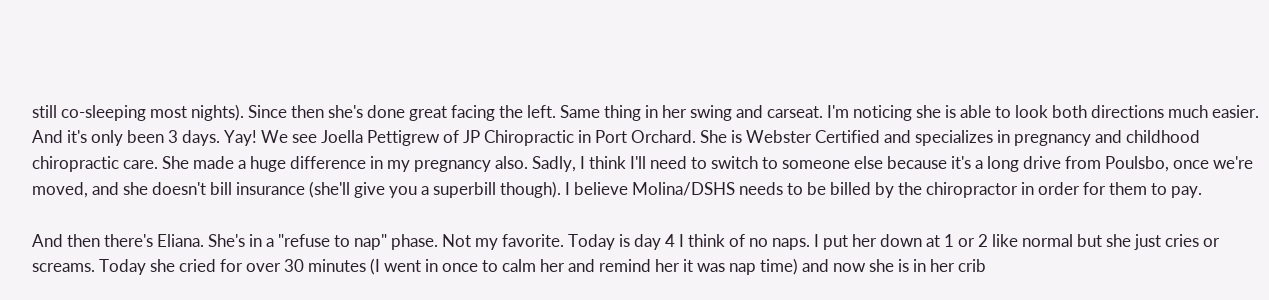still co-sleeping most nights). Since then she's done great facing the left. Same thing in her swing and carseat. I'm noticing she is able to look both directions much easier. And it's only been 3 days. Yay! We see Joella Pettigrew of JP Chiropractic in Port Orchard. She is Webster Certified and specializes in pregnancy and childhood chiropractic care. She made a huge difference in my pregnancy also. Sadly, I think I'll need to switch to someone else because it's a long drive from Poulsbo, once we're moved, and she doesn't bill insurance (she'll give you a superbill though). I believe Molina/DSHS needs to be billed by the chiropractor in order for them to pay.

And then there's Eliana. She's in a "refuse to nap" phase. Not my favorite. Today is day 4 I think of no naps. I put her down at 1 or 2 like normal but she just cries or screams. Today she cried for over 30 minutes (I went in once to calm her and remind her it was nap time) and now she is in her crib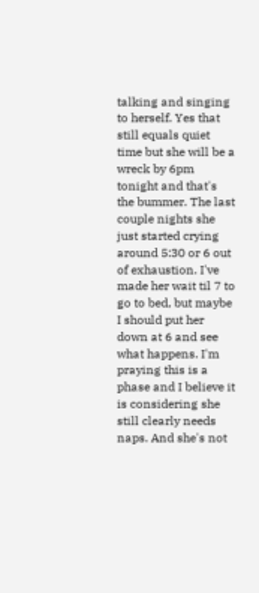talking and singing to herself. Yes that still equals quiet time but she will be a wreck by 6pm tonight and that's the bummer. The last couple nights she just started crying around 5:30 or 6 out of exhaustion. I've made her wait til 7 to go to bed, but maybe I should put her down at 6 and see what happens. I'm praying this is a phase and I believe it is considering she still clearly needs naps. And she's not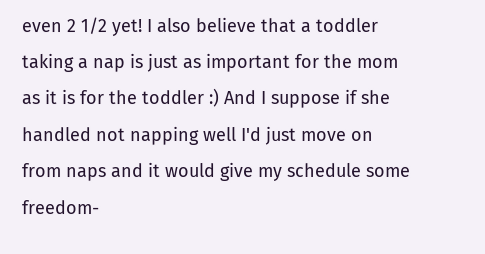even 2 1/2 yet! I also believe that a toddler taking a nap is just as important for the mom as it is for the toddler :) And I suppose if she handled not napping well I'd just move on from naps and it would give my schedule some freedom-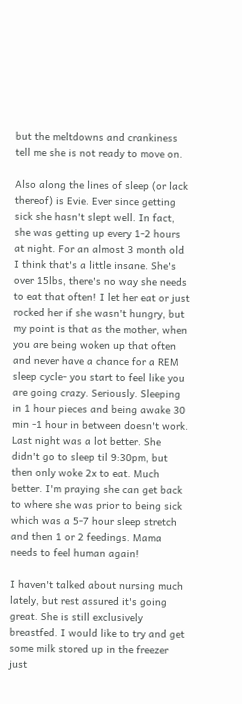but the meltdowns and crankiness tell me she is not ready to move on.

Also along the lines of sleep (or lack thereof) is Evie. Ever since getting sick she hasn't slept well. In fact, she was getting up every 1-2 hours at night. For an almost 3 month old I think that's a little insane. She's over 15lbs, there's no way she needs to eat that often! I let her eat or just rocked her if she wasn't hungry, but my point is that as the mother, when you are being woken up that often and never have a chance for a REM sleep cycle- you start to feel like you are going crazy. Seriously. Sleeping in 1 hour pieces and being awake 30 min -1 hour in between doesn't work.
Last night was a lot better. She didn't go to sleep til 9:30pm, but then only woke 2x to eat. Much better. I'm praying she can get back to where she was prior to being sick which was a 5-7 hour sleep stretch and then 1 or 2 feedings. Mama needs to feel human again!

I haven't talked about nursing much lately, but rest assured it's going great. She is still exclusively breastfed. I would like to try and get some milk stored up in the freezer just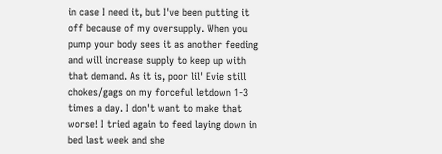in case I need it, but I've been putting it off because of my oversupply. When you pump your body sees it as another feeding and will increase supply to keep up with that demand. As it is, poor lil' Evie still chokes/gags on my forceful letdown 1-3 times a day. I don't want to make that worse! I tried again to feed laying down in bed last week and she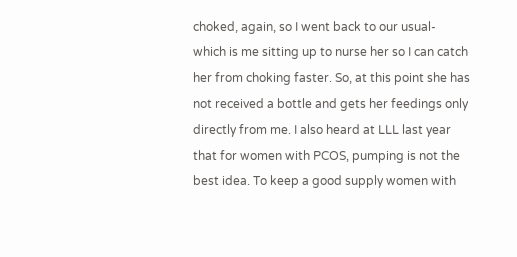choked, again, so I went back to our usual- which is me sitting up to nurse her so I can catch her from choking faster. So, at this point she has not received a bottle and gets her feedings only directly from me. I also heard at LLL last year that for women with PCOS, pumping is not the best idea. To keep a good supply women with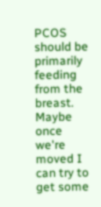PCOS should be primarily feeding from the breast. Maybe once we're moved I can try to get some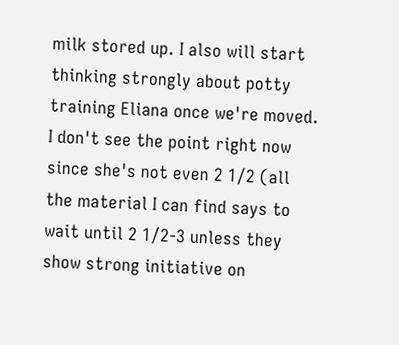milk stored up. I also will start thinking strongly about potty training Eliana once we're moved. I don't see the point right now since she's not even 2 1/2 (all the material I can find says to wait until 2 1/2-3 unless they show strong initiative on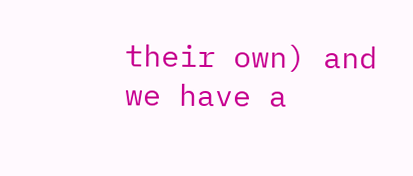their own) and we have a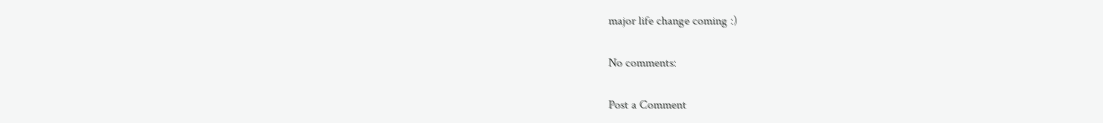major life change coming :)

No comments:

Post a Comment